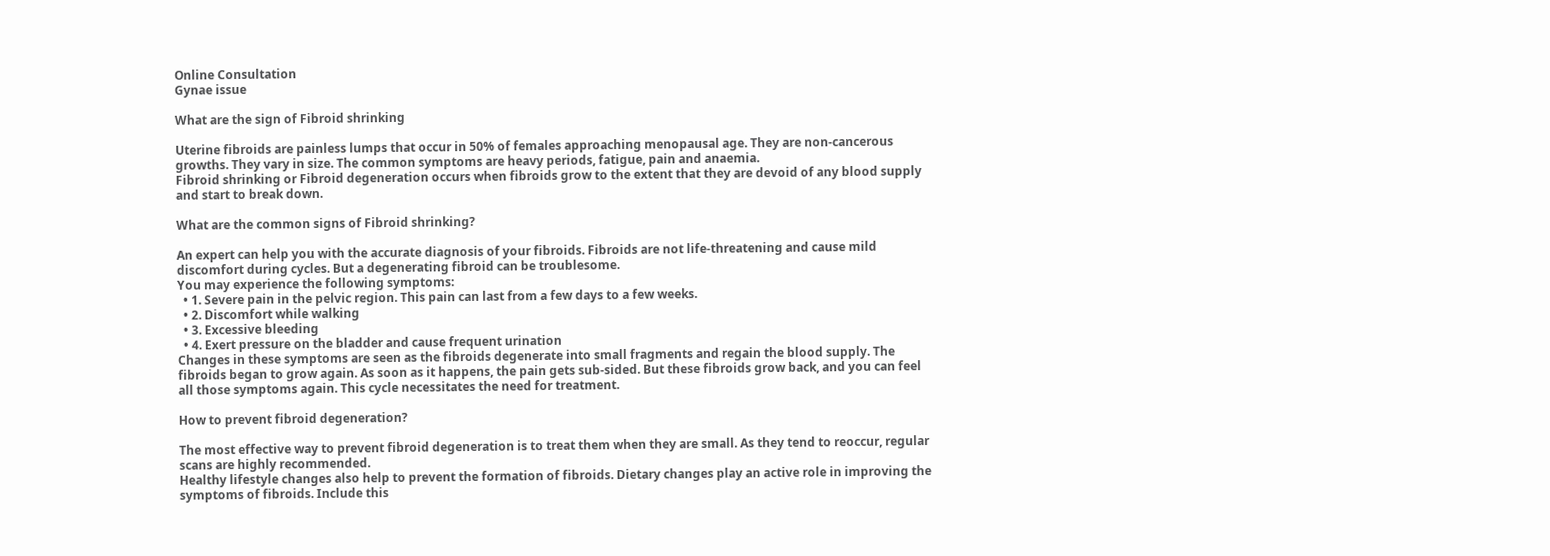Online Consultation
Gynae issue

What are the sign of Fibroid shrinking

Uterine fibroids are painless lumps that occur in 50% of females approaching menopausal age. They are non-cancerous growths. They vary in size. The common symptoms are heavy periods, fatigue, pain and anaemia.
Fibroid shrinking or Fibroid degeneration occurs when fibroids grow to the extent that they are devoid of any blood supply and start to break down.

What are the common signs of Fibroid shrinking?

An expert can help you with the accurate diagnosis of your fibroids. Fibroids are not life-threatening and cause mild discomfort during cycles. But a degenerating fibroid can be troublesome.
You may experience the following symptoms:
  • 1. Severe pain in the pelvic region. This pain can last from a few days to a few weeks.
  • 2. Discomfort while walking
  • 3. Excessive bleeding
  • 4. Exert pressure on the bladder and cause frequent urination
Changes in these symptoms are seen as the fibroids degenerate into small fragments and regain the blood supply. The fibroids began to grow again. As soon as it happens, the pain gets sub-sided. But these fibroids grow back, and you can feel all those symptoms again. This cycle necessitates the need for treatment.

How to prevent fibroid degeneration?

The most effective way to prevent fibroid degeneration is to treat them when they are small. As they tend to reoccur, regular scans are highly recommended.
Healthy lifestyle changes also help to prevent the formation of fibroids. Dietary changes play an active role in improving the symptoms of fibroids. Include this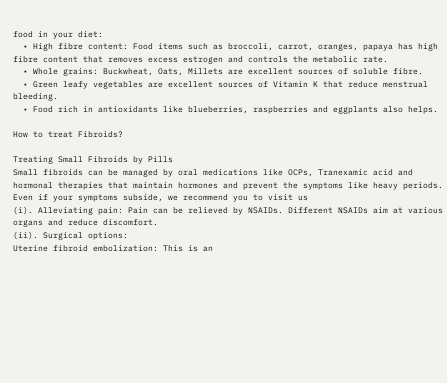food in your diet:
  • High fibre content: Food items such as broccoli, carrot, oranges, papaya has high fibre content that removes excess estrogen and controls the metabolic rate.
  • Whole grains: Buckwheat, Oats, Millets are excellent sources of soluble fibre.
  • Green leafy vegetables are excellent sources of Vitamin K that reduce menstrual bleeding.
  • Food rich in antioxidants like blueberries, raspberries and eggplants also helps.

How to treat Fibroids?

Treating Small Fibroids by Pills
Small fibroids can be managed by oral medications like OCPs, Tranexamic acid and hormonal therapies that maintain hormones and prevent the symptoms like heavy periods. Even if your symptoms subside, we recommend you to visit us
(i). Alleviating pain: Pain can be relieved by NSAIDs. Different NSAIDs aim at various organs and reduce discomfort.
(ii). Surgical options:
Uterine fibroid embolization: This is an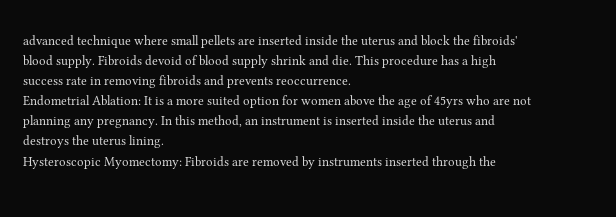advanced technique where small pellets are inserted inside the uterus and block the fibroids' blood supply. Fibroids devoid of blood supply shrink and die. This procedure has a high success rate in removing fibroids and prevents reoccurrence.
Endometrial Ablation: It is a more suited option for women above the age of 45yrs who are not planning any pregnancy. In this method, an instrument is inserted inside the uterus and destroys the uterus lining.
Hysteroscopic Myomectomy: Fibroids are removed by instruments inserted through the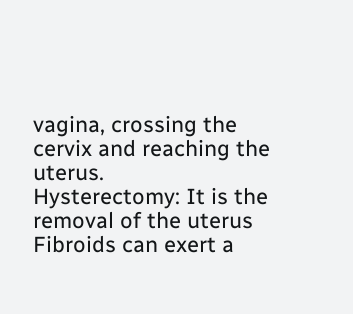vagina, crossing the cervix and reaching the uterus.
Hysterectomy: It is the removal of the uterus
Fibroids can exert a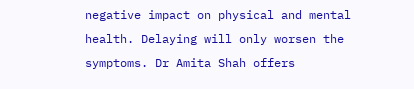negative impact on physical and mental health. Delaying will only worsen the symptoms. Dr Amita Shah offers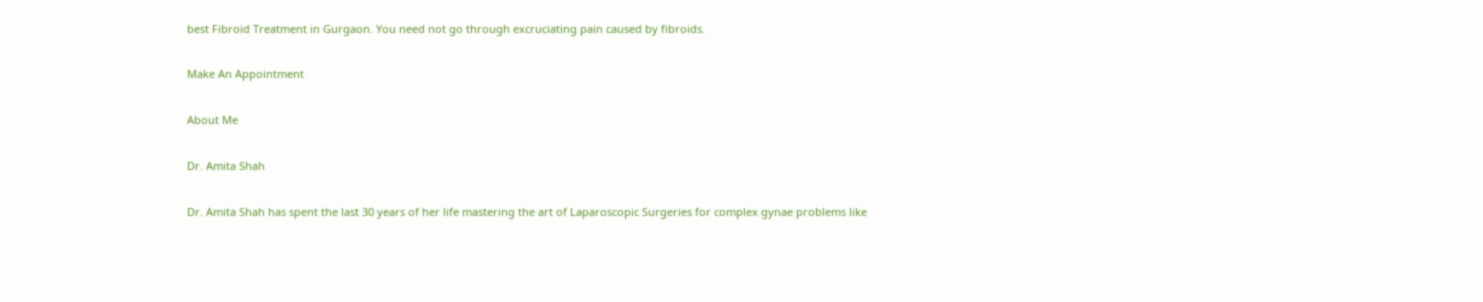best Fibroid Treatment in Gurgaon. You need not go through excruciating pain caused by fibroids.

Make An Appointment

About Me

Dr. Amita Shah

Dr. Amita Shah has spent the last 30 years of her life mastering the art of Laparoscopic Surgeries for complex gynae problems like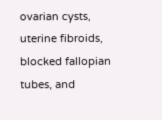ovarian cysts, uterine fibroids, blocked fallopian tubes, and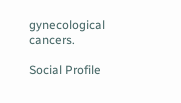gynecological cancers.

Social Profile